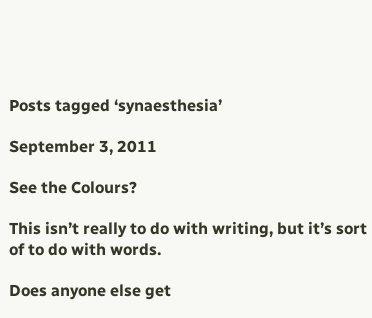Posts tagged ‘synaesthesia’

September 3, 2011

See the Colours?

This isn’t really to do with writing, but it’s sort of to do with words.

Does anyone else get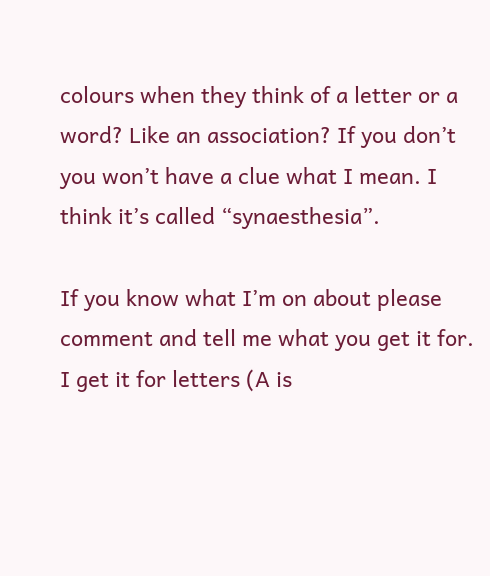colours when they think of a letter or a word? Like an association? If you don’t you won’t have a clue what I mean. I think it’s called “synaesthesia”.

If you know what I’m on about please comment and tell me what you get it for. I get it for letters (A is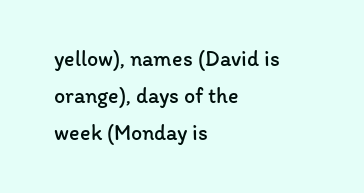yellow), names (David is orange), days of the week (Monday is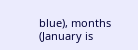blue), months (January is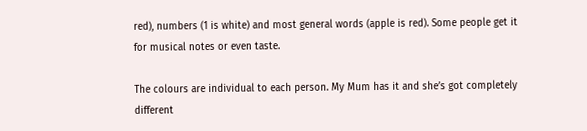red), numbers (1 is white) and most general words (apple is red). Some people get it for musical notes or even taste.

The colours are individual to each person. My Mum has it and she’s got completely different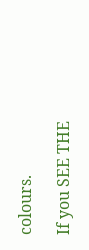colours.

If you SEE THE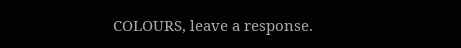COLOURS, leave a response.